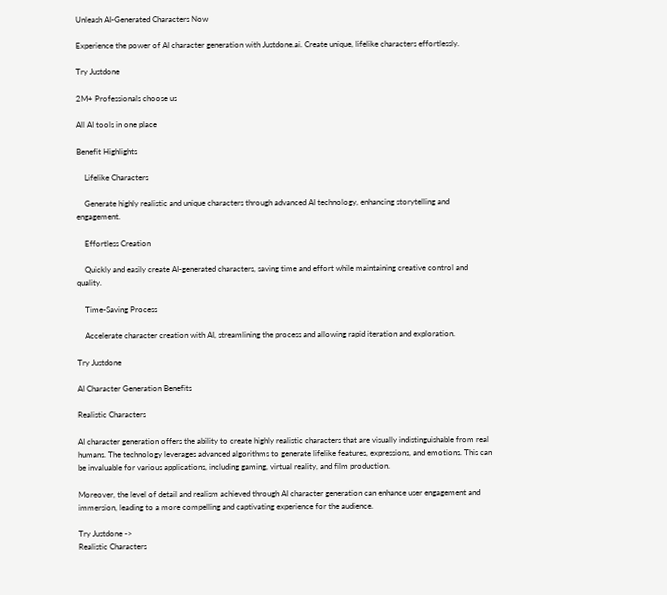Unleash AI-Generated Characters Now

Experience the power of AI character generation with Justdone.ai. Create unique, lifelike characters effortlessly.

Try Justdone

2M+ Professionals choose us

All AI tools in one place

Benefit Highlights

    Lifelike Characters

    Generate highly realistic and unique characters through advanced AI technology, enhancing storytelling and engagement.

    Effortless Creation

    Quickly and easily create AI-generated characters, saving time and effort while maintaining creative control and quality.

    Time-Saving Process

    Accelerate character creation with AI, streamlining the process and allowing rapid iteration and exploration.

Try Justdone

AI Character Generation Benefits

Realistic Characters

AI character generation offers the ability to create highly realistic characters that are visually indistinguishable from real humans. The technology leverages advanced algorithms to generate lifelike features, expressions, and emotions. This can be invaluable for various applications, including gaming, virtual reality, and film production.

Moreover, the level of detail and realism achieved through AI character generation can enhance user engagement and immersion, leading to a more compelling and captivating experience for the audience.

Try Justdone ->
Realistic Characters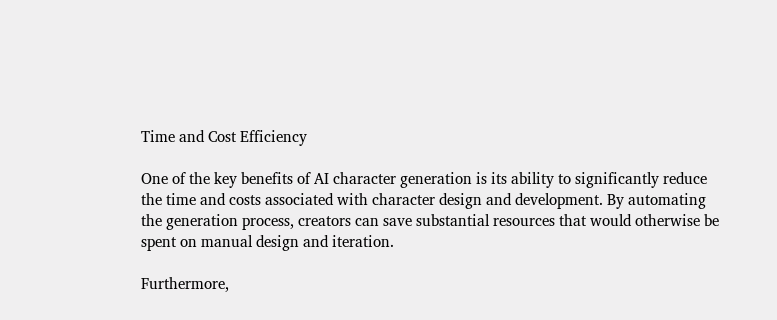Time and Cost Efficiency

One of the key benefits of AI character generation is its ability to significantly reduce the time and costs associated with character design and development. By automating the generation process, creators can save substantial resources that would otherwise be spent on manual design and iteration.

Furthermore,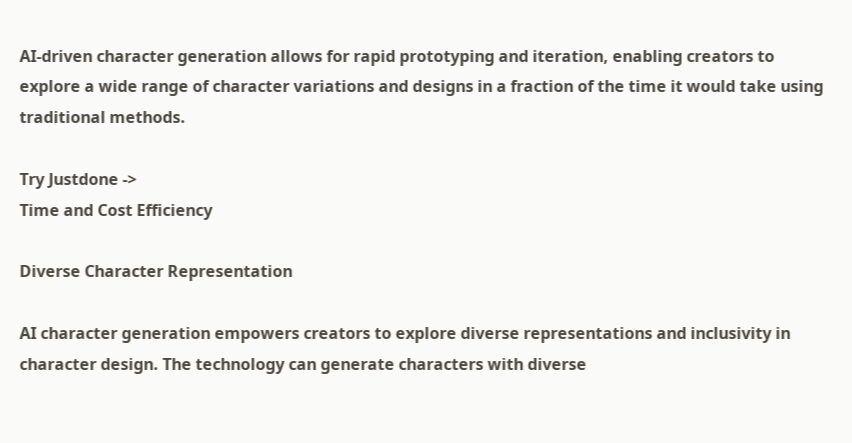AI-driven character generation allows for rapid prototyping and iteration, enabling creators to explore a wide range of character variations and designs in a fraction of the time it would take using traditional methods.

Try Justdone ->
Time and Cost Efficiency

Diverse Character Representation

AI character generation empowers creators to explore diverse representations and inclusivity in character design. The technology can generate characters with diverse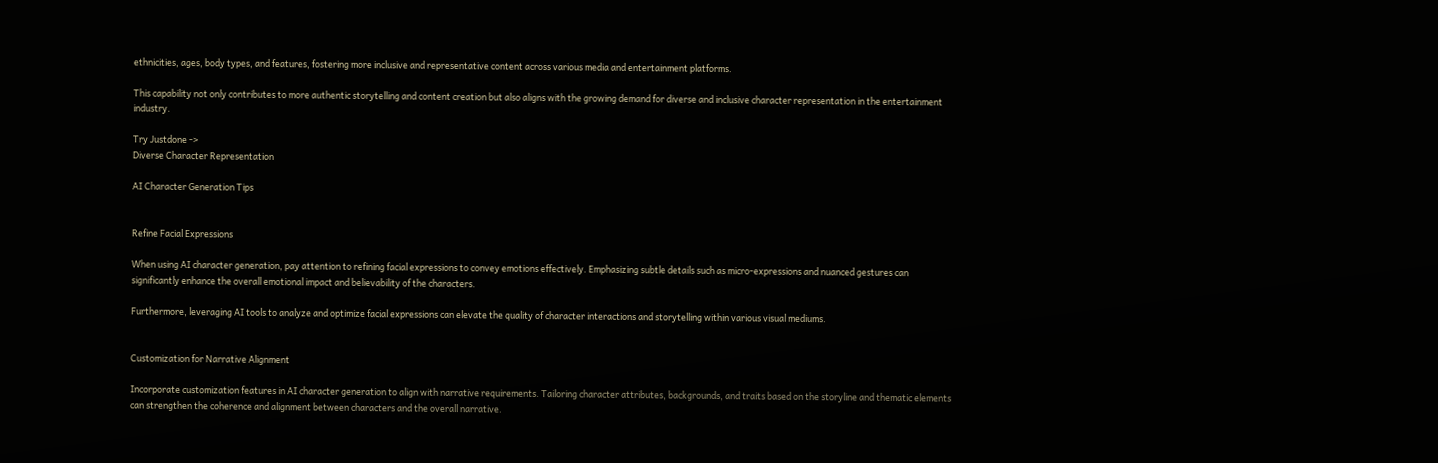ethnicities, ages, body types, and features, fostering more inclusive and representative content across various media and entertainment platforms.

This capability not only contributes to more authentic storytelling and content creation but also aligns with the growing demand for diverse and inclusive character representation in the entertainment industry.

Try Justdone ->
Diverse Character Representation

AI Character Generation Tips


Refine Facial Expressions

When using AI character generation, pay attention to refining facial expressions to convey emotions effectively. Emphasizing subtle details such as micro-expressions and nuanced gestures can significantly enhance the overall emotional impact and believability of the characters.

Furthermore, leveraging AI tools to analyze and optimize facial expressions can elevate the quality of character interactions and storytelling within various visual mediums.


Customization for Narrative Alignment

Incorporate customization features in AI character generation to align with narrative requirements. Tailoring character attributes, backgrounds, and traits based on the storyline and thematic elements can strengthen the coherence and alignment between characters and the overall narrative.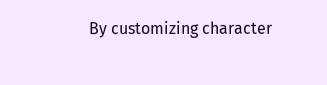By customizing character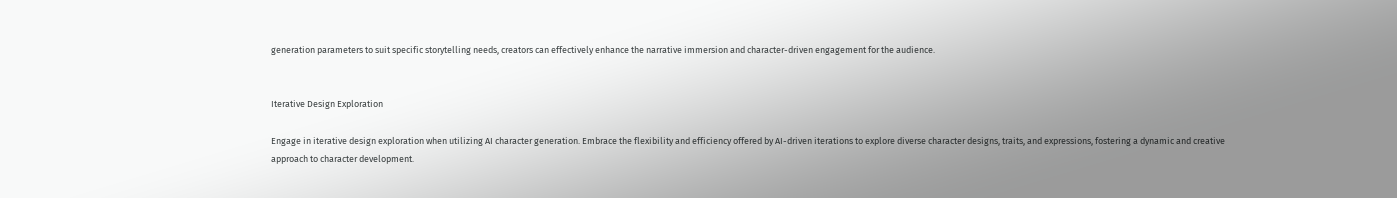generation parameters to suit specific storytelling needs, creators can effectively enhance the narrative immersion and character-driven engagement for the audience.


Iterative Design Exploration

Engage in iterative design exploration when utilizing AI character generation. Embrace the flexibility and efficiency offered by AI-driven iterations to explore diverse character designs, traits, and expressions, fostering a dynamic and creative approach to character development.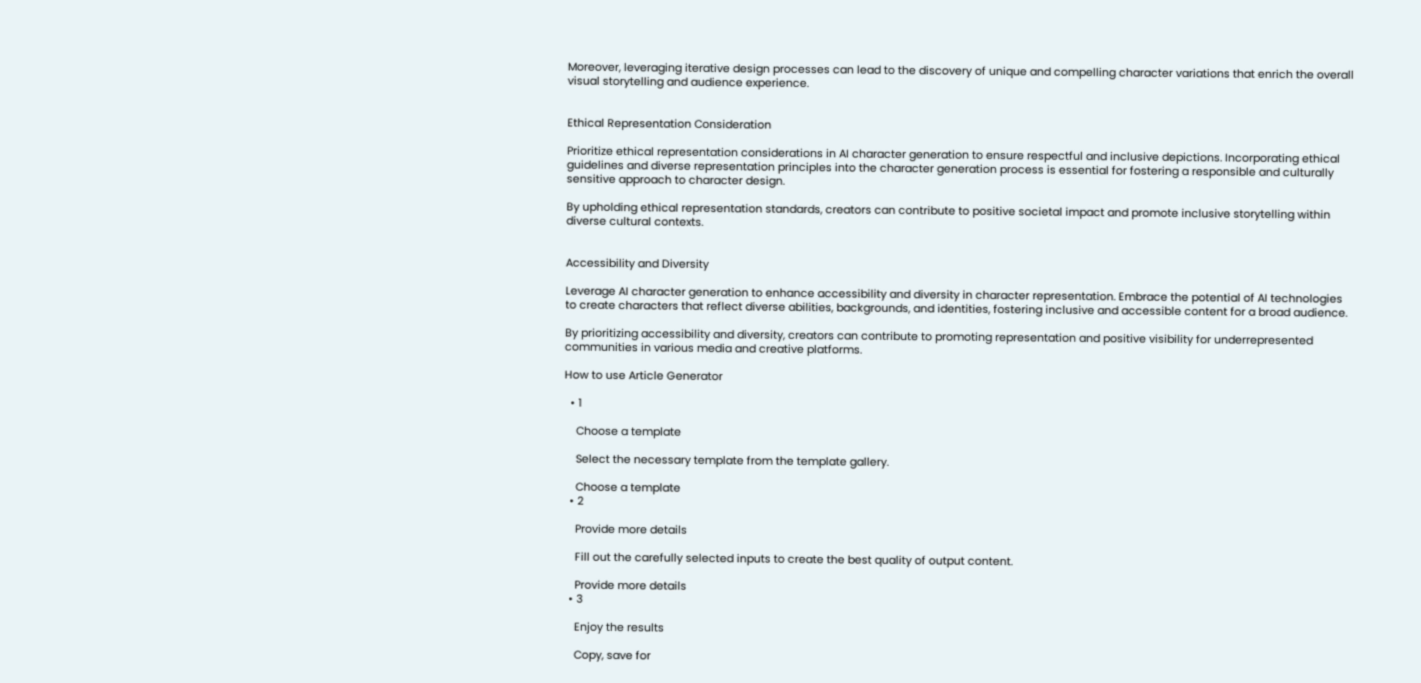Moreover, leveraging iterative design processes can lead to the discovery of unique and compelling character variations that enrich the overall visual storytelling and audience experience.


Ethical Representation Consideration

Prioritize ethical representation considerations in AI character generation to ensure respectful and inclusive depictions. Incorporating ethical guidelines and diverse representation principles into the character generation process is essential for fostering a responsible and culturally sensitive approach to character design.

By upholding ethical representation standards, creators can contribute to positive societal impact and promote inclusive storytelling within diverse cultural contexts.


Accessibility and Diversity

Leverage AI character generation to enhance accessibility and diversity in character representation. Embrace the potential of AI technologies to create characters that reflect diverse abilities, backgrounds, and identities, fostering inclusive and accessible content for a broad audience.

By prioritizing accessibility and diversity, creators can contribute to promoting representation and positive visibility for underrepresented communities in various media and creative platforms.

How to use Article Generator

  • 1

    Choose a template

    Select the necessary template from the template gallery.

    Choose a template
  • 2

    Provide more details

    Fill out the carefully selected inputs to create the best quality of output content.

    Provide more details
  • 3

    Enjoy the results

    Copy, save for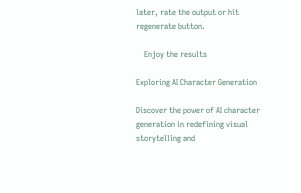later, rate the output or hit regenerate button.

    Enjoy the results

Exploring AI Character Generation

Discover the power of AI character generation in redefining visual storytelling and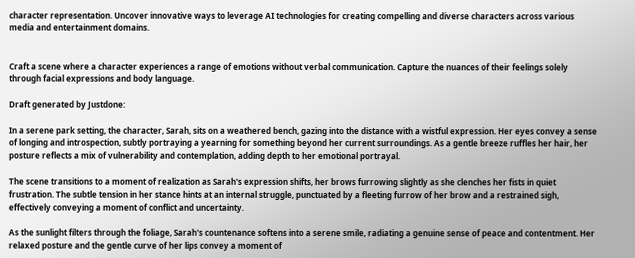character representation. Uncover innovative ways to leverage AI technologies for creating compelling and diverse characters across various media and entertainment domains.


Craft a scene where a character experiences a range of emotions without verbal communication. Capture the nuances of their feelings solely through facial expressions and body language.

Draft generated by Justdone:

In a serene park setting, the character, Sarah, sits on a weathered bench, gazing into the distance with a wistful expression. Her eyes convey a sense of longing and introspection, subtly portraying a yearning for something beyond her current surroundings. As a gentle breeze ruffles her hair, her posture reflects a mix of vulnerability and contemplation, adding depth to her emotional portrayal.

The scene transitions to a moment of realization as Sarah's expression shifts, her brows furrowing slightly as she clenches her fists in quiet frustration. The subtle tension in her stance hints at an internal struggle, punctuated by a fleeting furrow of her brow and a restrained sigh, effectively conveying a moment of conflict and uncertainty.

As the sunlight filters through the foliage, Sarah's countenance softens into a serene smile, radiating a genuine sense of peace and contentment. Her relaxed posture and the gentle curve of her lips convey a moment of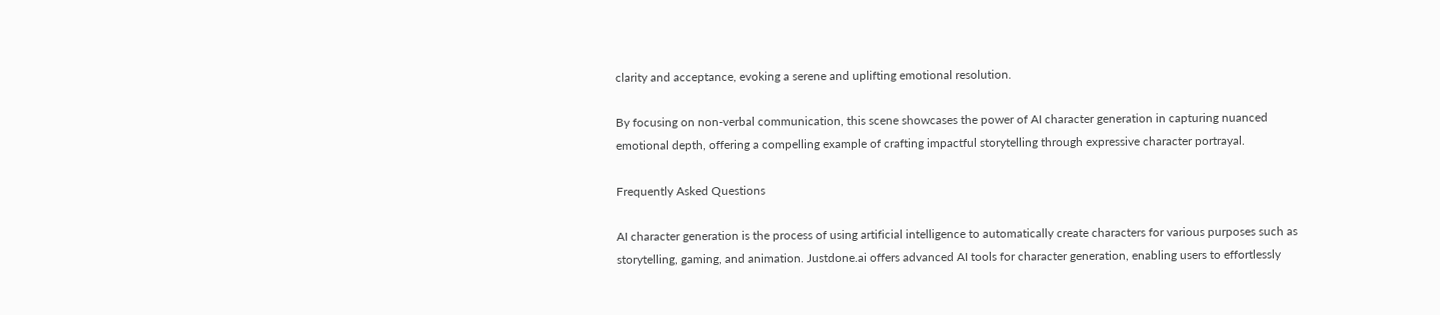clarity and acceptance, evoking a serene and uplifting emotional resolution.

By focusing on non-verbal communication, this scene showcases the power of AI character generation in capturing nuanced emotional depth, offering a compelling example of crafting impactful storytelling through expressive character portrayal.

Frequently Asked Questions

AI character generation is the process of using artificial intelligence to automatically create characters for various purposes such as storytelling, gaming, and animation. Justdone.ai offers advanced AI tools for character generation, enabling users to effortlessly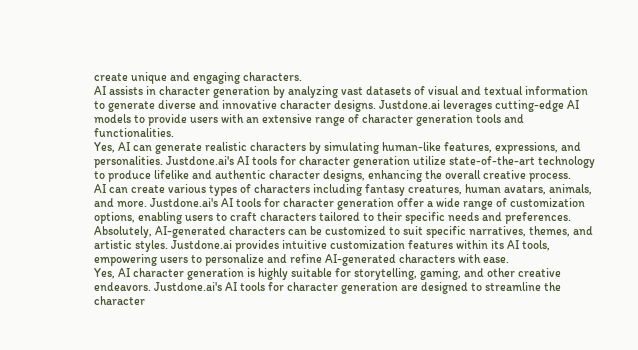create unique and engaging characters.
AI assists in character generation by analyzing vast datasets of visual and textual information to generate diverse and innovative character designs. Justdone.ai leverages cutting-edge AI models to provide users with an extensive range of character generation tools and functionalities.
Yes, AI can generate realistic characters by simulating human-like features, expressions, and personalities. Justdone.ai's AI tools for character generation utilize state-of-the-art technology to produce lifelike and authentic character designs, enhancing the overall creative process.
AI can create various types of characters including fantasy creatures, human avatars, animals, and more. Justdone.ai's AI tools for character generation offer a wide range of customization options, enabling users to craft characters tailored to their specific needs and preferences.
Absolutely, AI-generated characters can be customized to suit specific narratives, themes, and artistic styles. Justdone.ai provides intuitive customization features within its AI tools, empowering users to personalize and refine AI-generated characters with ease.
Yes, AI character generation is highly suitable for storytelling, gaming, and other creative endeavors. Justdone.ai's AI tools for character generation are designed to streamline the character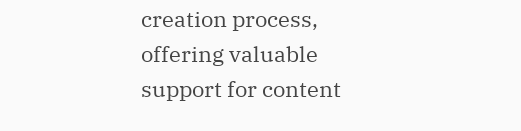creation process, offering valuable support for content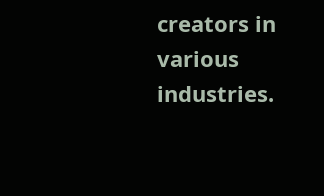creators in various industries.